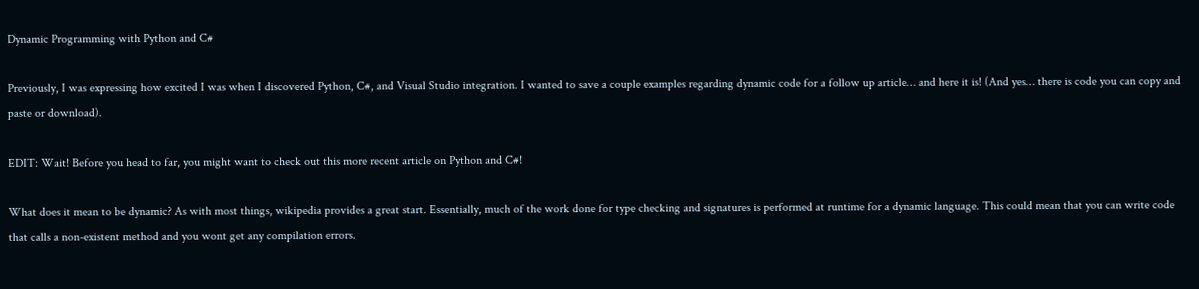Dynamic Programming with Python and C#

Previously, I was expressing how excited I was when I discovered Python, C#, and Visual Studio integration. I wanted to save a couple examples regarding dynamic code for a follow up article… and here it is! (And yes… there is code you can copy and paste or download).

EDIT: Wait! Before you head to far, you might want to check out this more recent article on Python and C#!

What does it mean to be dynamic? As with most things, wikipedia provides a great start. Essentially, much of the work done for type checking and signatures is performed at runtime for a dynamic language. This could mean that you can write code that calls a non-existent method and you wont get any compilation errors.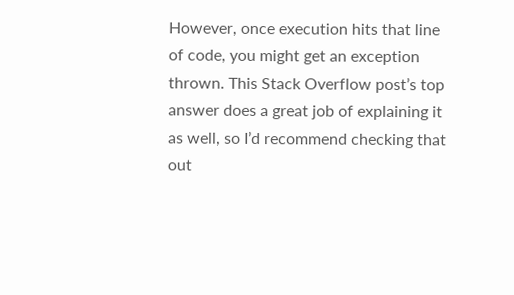However, once execution hits that line of code, you might get an exception thrown. This Stack Overflow post’s top answer does a great job of explaining it as well, so I’d recommend checking that out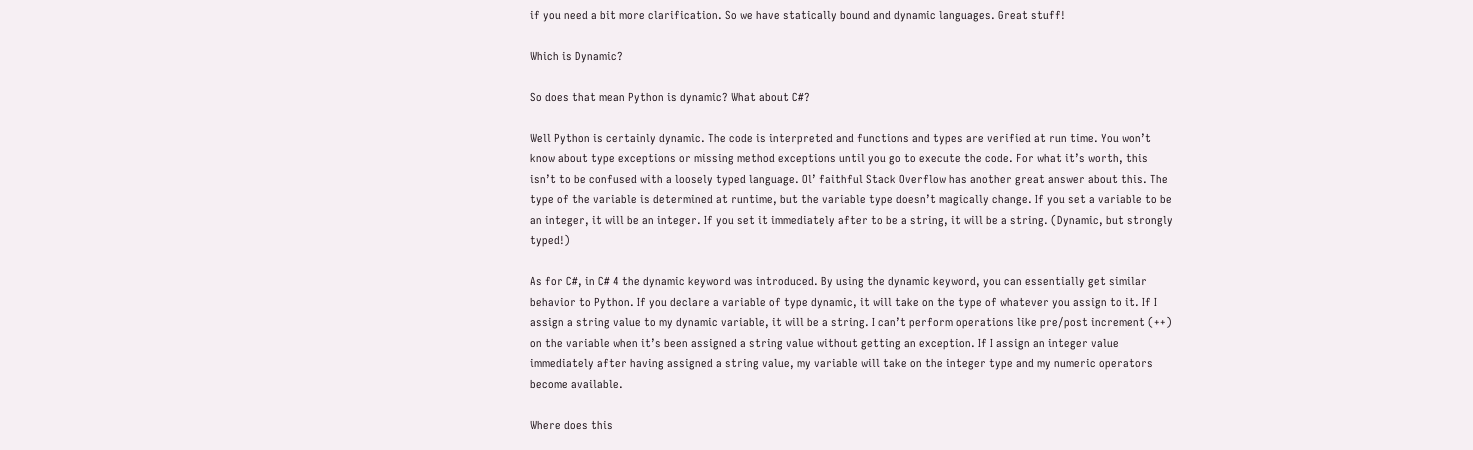if you need a bit more clarification. So we have statically bound and dynamic languages. Great stuff!

Which is Dynamic?

So does that mean Python is dynamic? What about C#?

Well Python is certainly dynamic. The code is interpreted and functions and types are verified at run time. You won’t know about type exceptions or missing method exceptions until you go to execute the code. For what it’s worth, this isn’t to be confused with a loosely typed language. Ol’ faithful Stack Overflow has another great answer about this. The type of the variable is determined at runtime, but the variable type doesn’t magically change. If you set a variable to be an integer, it will be an integer. If you set it immediately after to be a string, it will be a string. (Dynamic, but strongly typed!)

As for C#, in C# 4 the dynamic keyword was introduced. By using the dynamic keyword, you can essentially get similar behavior to Python. If you declare a variable of type dynamic, it will take on the type of whatever you assign to it. If I assign a string value to my dynamic variable, it will be a string. I can’t perform operations like pre/post increment (++) on the variable when it’s been assigned a string value without getting an exception. If I assign an integer value immediately after having assigned a string value, my variable will take on the integer type and my numeric operators become available.

Where does this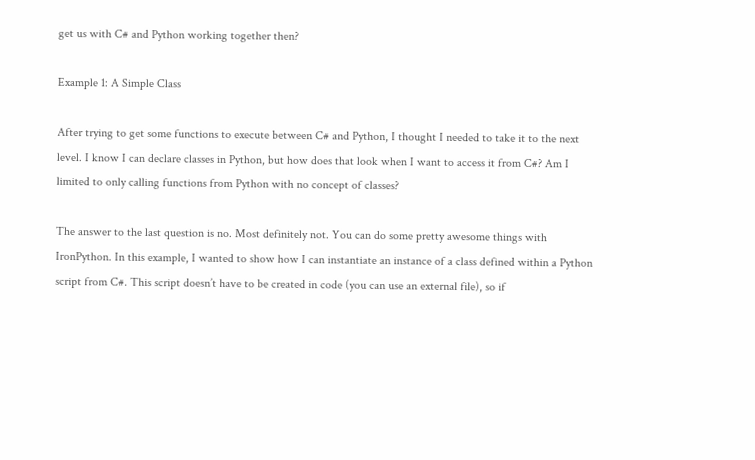get us with C# and Python working together then?

Example 1: A Simple Class

After trying to get some functions to execute between C# and Python, I thought I needed to take it to the next level. I know I can declare classes in Python, but how does that look when I want to access it from C#? Am I limited to only calling functions from Python with no concept of classes?

The answer to the last question is no. Most definitely not. You can do some pretty awesome things with IronPython. In this example, I wanted to show how I can instantiate an instance of a class defined within a Python script from C#. This script doesn’t have to be created in code (you can use an external file), so if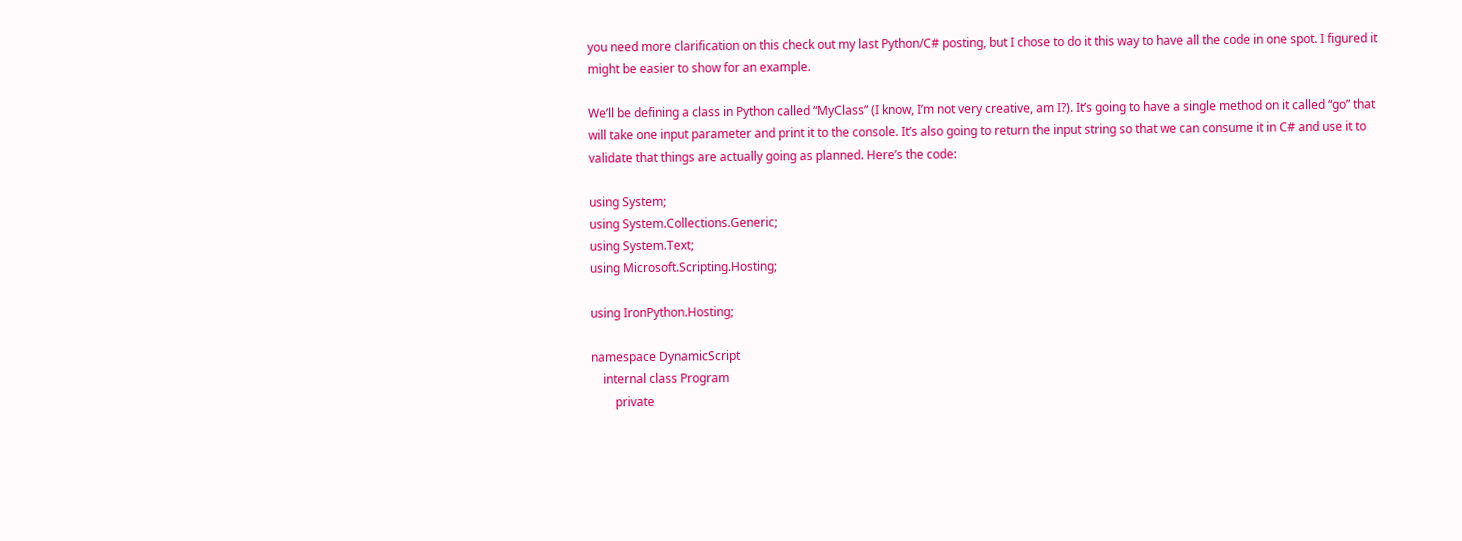you need more clarification on this check out my last Python/C# posting, but I chose to do it this way to have all the code in one spot. I figured it might be easier to show for an example.

We’ll be defining a class in Python called “MyClass” (I know, I’m not very creative, am I?). It’s going to have a single method on it called “go” that will take one input parameter and print it to the console. It’s also going to return the input string so that we can consume it in C# and use it to validate that things are actually going as planned. Here’s the code:

using System;
using System.Collections.Generic;
using System.Text;
using Microsoft.Scripting.Hosting;

using IronPython.Hosting;

namespace DynamicScript
    internal class Program
        private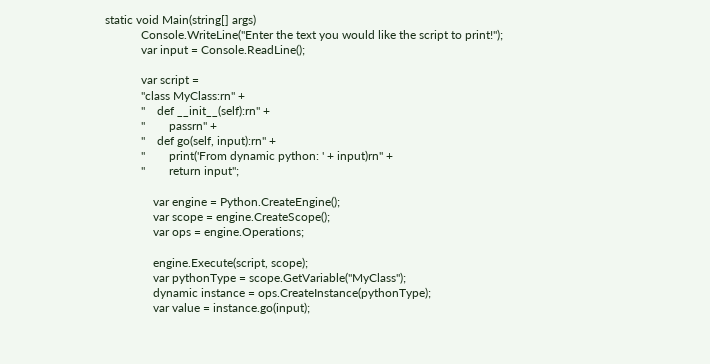static void Main(string[] args)
            Console.WriteLine("Enter the text you would like the script to print!");
            var input = Console.ReadLine();

            var script =
            "class MyClass:rn" +
            "    def __init__(self):rn" +
            "        passrn" +
            "    def go(self, input):rn" +
            "        print('From dynamic python: ' + input)rn" +
            "        return input";

                var engine = Python.CreateEngine();
                var scope = engine.CreateScope();
                var ops = engine.Operations;

                engine.Execute(script, scope);
                var pythonType = scope.GetVariable("MyClass");
                dynamic instance = ops.CreateInstance(pythonType);
                var value = instance.go(input);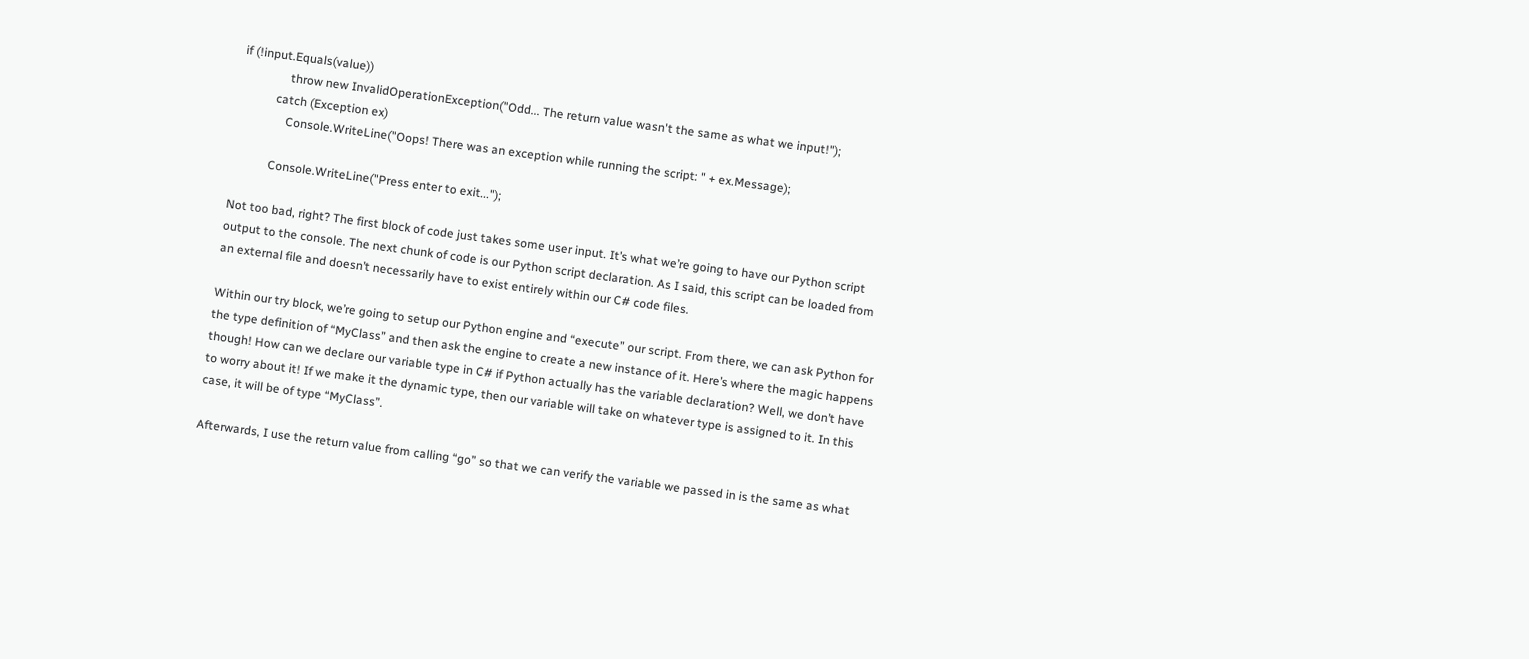if (!input.Equals(value))
                throw new InvalidOperationException("Odd... The return value wasn't the same as what we input!");
            catch (Exception ex)
                Console.WriteLine("Oops! There was an exception while running the script: " + ex.Message);

            Console.WriteLine("Press enter to exit...");

Not too bad, right? The first block of code just takes some user input. It’s what we’re going to have our Python script output to the console. The next chunk of code is our Python script declaration. As I said, this script can be loaded from an external file and doesn’t necessarily have to exist entirely within our C# code files.

Within our try block, we’re going to setup our Python engine and “execute” our script. From there, we can ask Python for the type definition of “MyClass” and then ask the engine to create a new instance of it. Here’s where the magic happens though! How can we declare our variable type in C# if Python actually has the variable declaration? Well, we don’t have to worry about it! If we make it the dynamic type, then our variable will take on whatever type is assigned to it. In this case, it will be of type “MyClass”.

Afterwards, I use the return value from calling “go” so that we can verify the variable we passed in is the same as what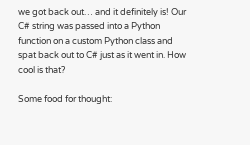we got back out… and it definitely is! Our C# string was passed into a Python function on a custom Python class and spat back out to C# just as it went in. How cool is that?

Some food for thought: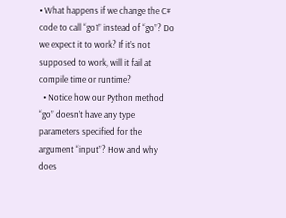• What happens if we change the C# code to call “go1” instead of “go”? Do we expect it to work? If it’s not supposed to work, will it fail at compile time or runtime?
  • Notice how our Python method “go” doesn’t have any type parameters specified for the argument “input”? How and why does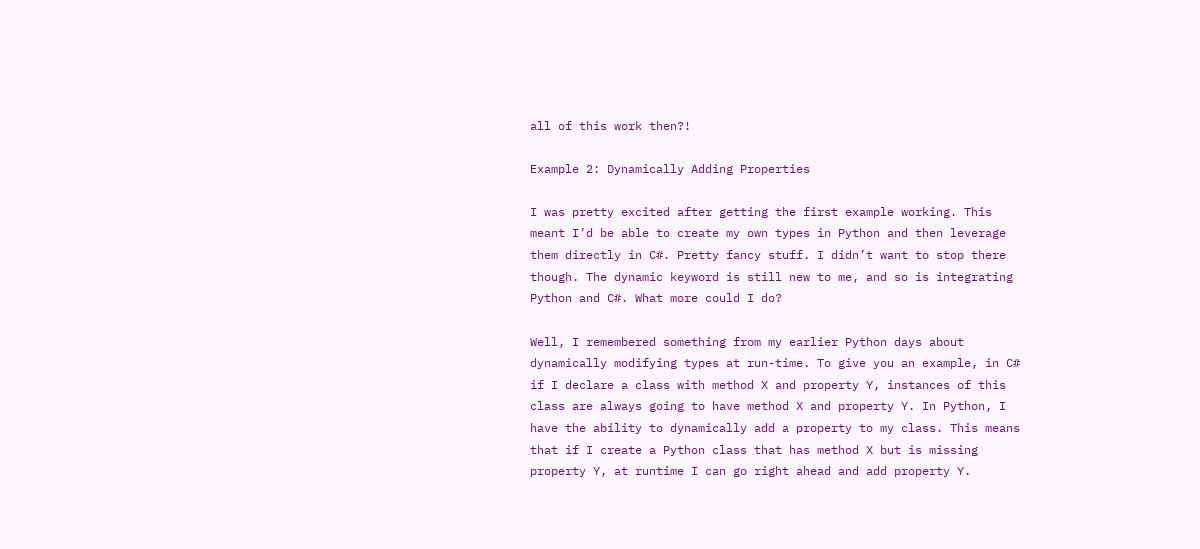all of this work then?!

Example 2: Dynamically Adding Properties

I was pretty excited after getting the first example working. This meant I’d be able to create my own types in Python and then leverage them directly in C#. Pretty fancy stuff. I didn’t want to stop there though. The dynamic keyword is still new to me, and so is integrating Python and C#. What more could I do?

Well, I remembered something from my earlier Python days about dynamically modifying types at run-time. To give you an example, in C# if I declare a class with method X and property Y, instances of this class are always going to have method X and property Y. In Python, I have the ability to dynamically add a property to my class. This means that if I create a Python class that has method X but is missing property Y, at runtime I can go right ahead and add property Y.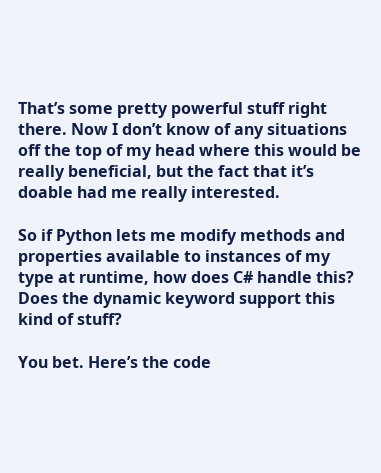That’s some pretty powerful stuff right there. Now I don’t know of any situations off the top of my head where this would be really beneficial, but the fact that it’s doable had me really interested.

So if Python lets me modify methods and properties available to instances of my type at runtime, how does C# handle this? Does the dynamic keyword support this kind of stuff?

You bet. Here’s the code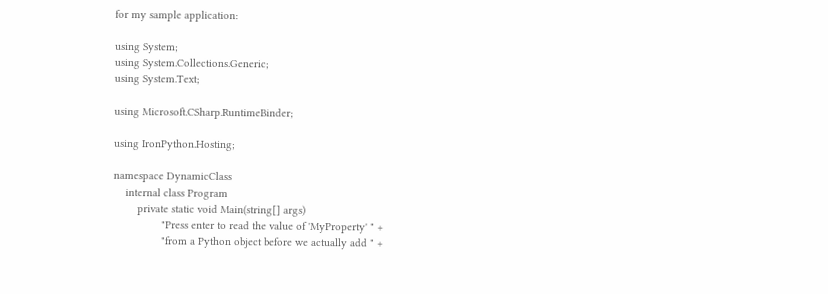for my sample application:

using System;
using System.Collections.Generic;
using System.Text;

using Microsoft.CSharp.RuntimeBinder;

using IronPython.Hosting;

namespace DynamicClass
    internal class Program
        private static void Main(string[] args)
                "Press enter to read the value of 'MyProperty' " +
                "from a Python object before we actually add " +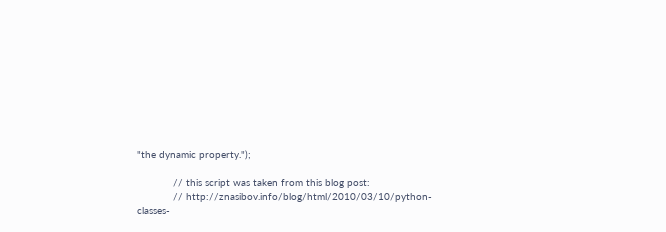"the dynamic property.");

            // this script was taken from this blog post:
            // http://znasibov.info/blog/html/2010/03/10/python-classes-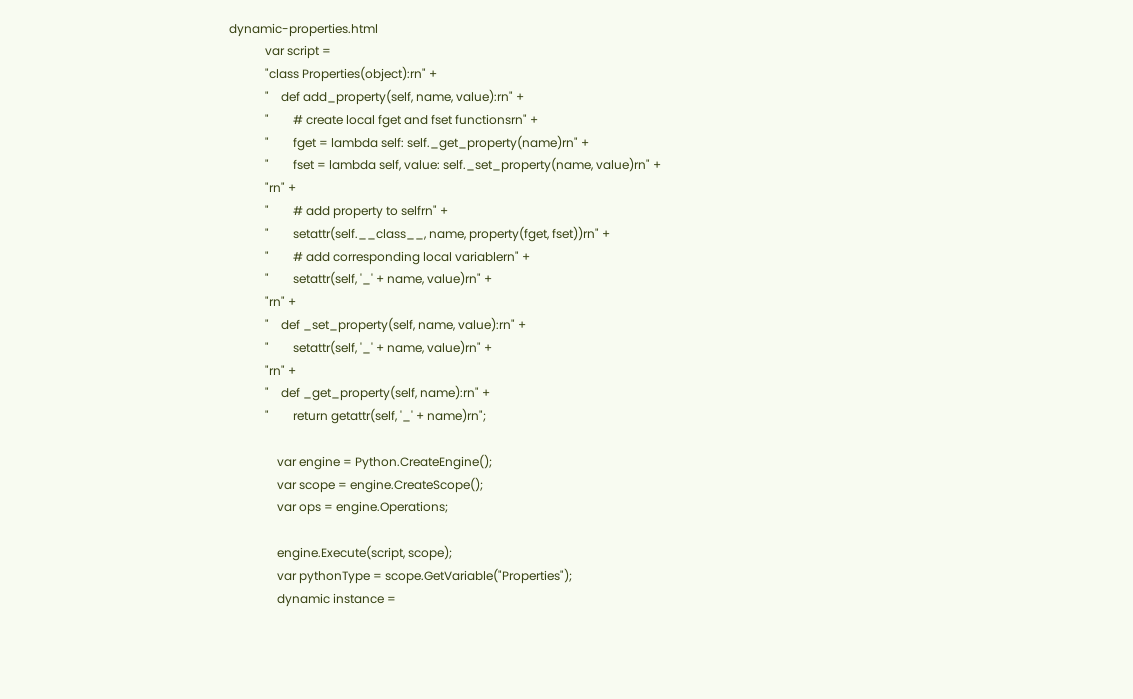dynamic-properties.html
            var script =
            "class Properties(object):rn" +
            "    def add_property(self, name, value):rn" +
            "        # create local fget and fset functionsrn" +
            "        fget = lambda self: self._get_property(name)rn" +
            "        fset = lambda self, value: self._set_property(name, value)rn" +
            "rn" +
            "        # add property to selfrn" +
            "        setattr(self.__class__, name, property(fget, fset))rn" +
            "        # add corresponding local variablern" +
            "        setattr(self, '_' + name, value)rn" +
            "rn" +
            "    def _set_property(self, name, value):rn" +
            "        setattr(self, '_' + name, value)rn" +
            "rn" +
            "    def _get_property(self, name):rn" +
            "        return getattr(self, '_' + name)rn";

                var engine = Python.CreateEngine();
                var scope = engine.CreateScope();
                var ops = engine.Operations;

                engine.Execute(script, scope);
                var pythonType = scope.GetVariable("Properties");
                dynamic instance =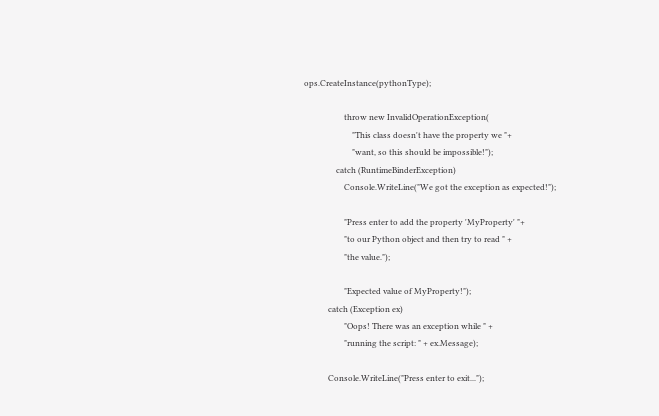ops.CreateInstance(pythonType);

                    throw new InvalidOperationException(
                        "This class doesn't have the property we "+
                        "want, so this should be impossible!");
                catch (RuntimeBinderException)
                    Console.WriteLine("We got the exception as expected!");

                    "Press enter to add the property 'MyProperty' "+
                    "to our Python object and then try to read " +
                    "the value.");

                    "Expected value of MyProperty!");
            catch (Exception ex)
                    "Oops! There was an exception while " +
                    "running the script: " + ex.Message);

            Console.WriteLine("Press enter to exit...");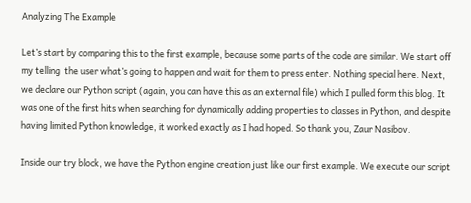Analyzing The Example

Let’s start by comparing this to the first example, because some parts of the code are similar. We start off my telling  the user what’s going to happen and wait for them to press enter. Nothing special here. Next, we declare our Python script (again, you can have this as an external file) which I pulled form this blog. It was one of the first hits when searching for dynamically adding properties to classes in Python, and despite having limited Python knowledge, it worked exactly as I had hoped. So thank you, Zaur Nasibov.

Inside our try block, we have the Python engine creation just like our first example. We execute our script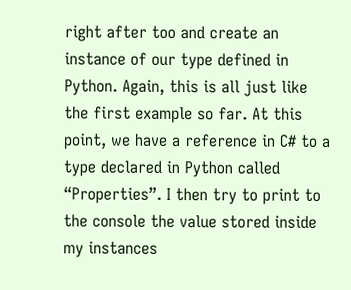right after too and create an instance of our type defined in Python. Again, this is all just like the first example so far. At this point, we have a reference in C# to a type declared in Python called “Properties”. I then try to print to the console the value stored inside my instances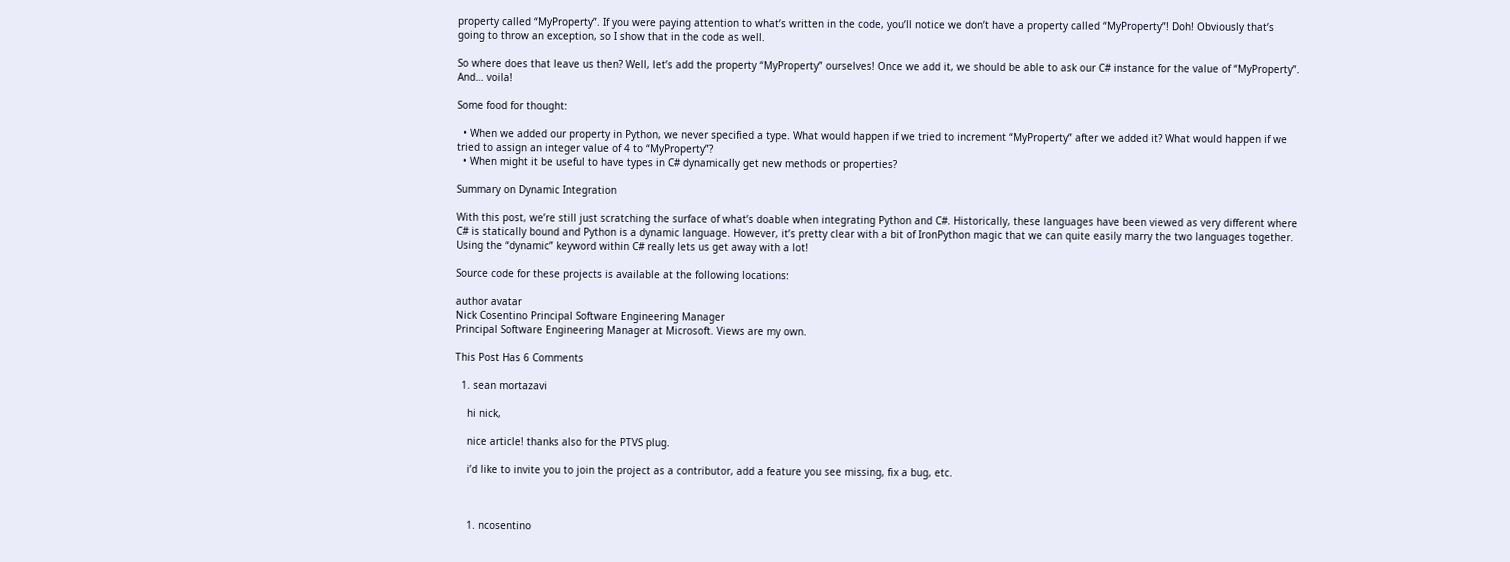property called “MyProperty”. If you were paying attention to what’s written in the code, you’ll notice we don’t have a property called “MyProperty”! Doh! Obviously that’s going to throw an exception, so I show that in the code as well.

So where does that leave us then? Well, let’s add the property “MyProperty” ourselves! Once we add it, we should be able to ask our C# instance for the value of “MyProperty”. And… voila!

Some food for thought:

  • When we added our property in Python, we never specified a type. What would happen if we tried to increment “MyProperty” after we added it? What would happen if we tried to assign an integer value of 4 to “MyProperty”?
  • When might it be useful to have types in C# dynamically get new methods or properties?

Summary on Dynamic Integration

With this post, we’re still just scratching the surface of what’s doable when integrating Python and C#. Historically, these languages have been viewed as very different where C# is statically bound and Python is a dynamic language. However, it’s pretty clear with a bit of IronPython magic that we can quite easily marry the two languages together. Using the “dynamic” keyword within C# really lets us get away with a lot!

Source code for these projects is available at the following locations:

author avatar
Nick Cosentino Principal Software Engineering Manager
Principal Software Engineering Manager at Microsoft. Views are my own.

This Post Has 6 Comments

  1. sean mortazavi

    hi nick,

    nice article! thanks also for the PTVS plug.

    i’d like to invite you to join the project as a contributor, add a feature you see missing, fix a bug, etc.



    1. ncosentino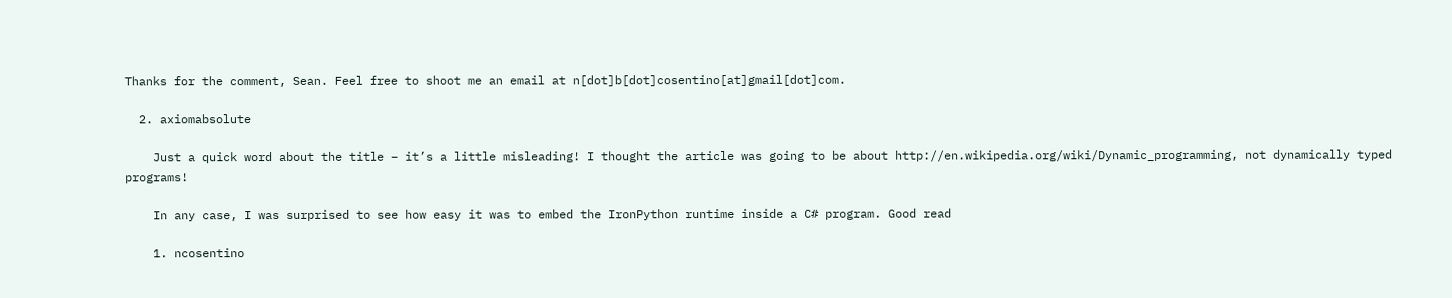Thanks for the comment, Sean. Feel free to shoot me an email at n[dot]b[dot]cosentino[at]gmail[dot]com.

  2. axiomabsolute

    Just a quick word about the title – it’s a little misleading! I thought the article was going to be about http://en.wikipedia.org/wiki/Dynamic_programming, not dynamically typed programs!

    In any case, I was surprised to see how easy it was to embed the IronPython runtime inside a C# program. Good read

    1. ncosentino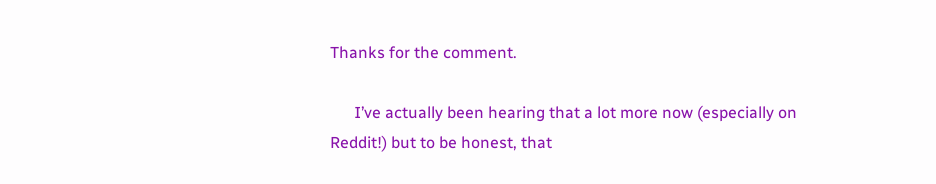Thanks for the comment.

      I’ve actually been hearing that a lot more now (especially on Reddit!) but to be honest, that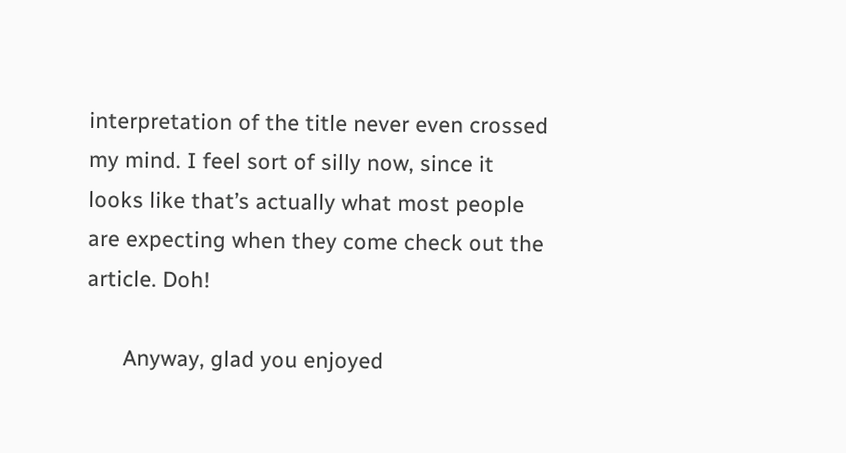interpretation of the title never even crossed my mind. I feel sort of silly now, since it looks like that’s actually what most people are expecting when they come check out the article. Doh!

      Anyway, glad you enjoyed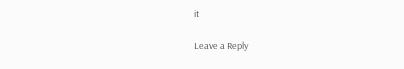it

Leave a Reply